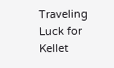Traveling Luck for Kellet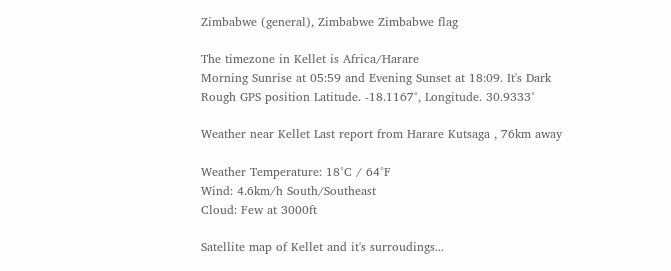Zimbabwe (general), Zimbabwe Zimbabwe flag

The timezone in Kellet is Africa/Harare
Morning Sunrise at 05:59 and Evening Sunset at 18:09. It's Dark
Rough GPS position Latitude. -18.1167°, Longitude. 30.9333°

Weather near Kellet Last report from Harare Kutsaga , 76km away

Weather Temperature: 18°C / 64°F
Wind: 4.6km/h South/Southeast
Cloud: Few at 3000ft

Satellite map of Kellet and it's surroudings...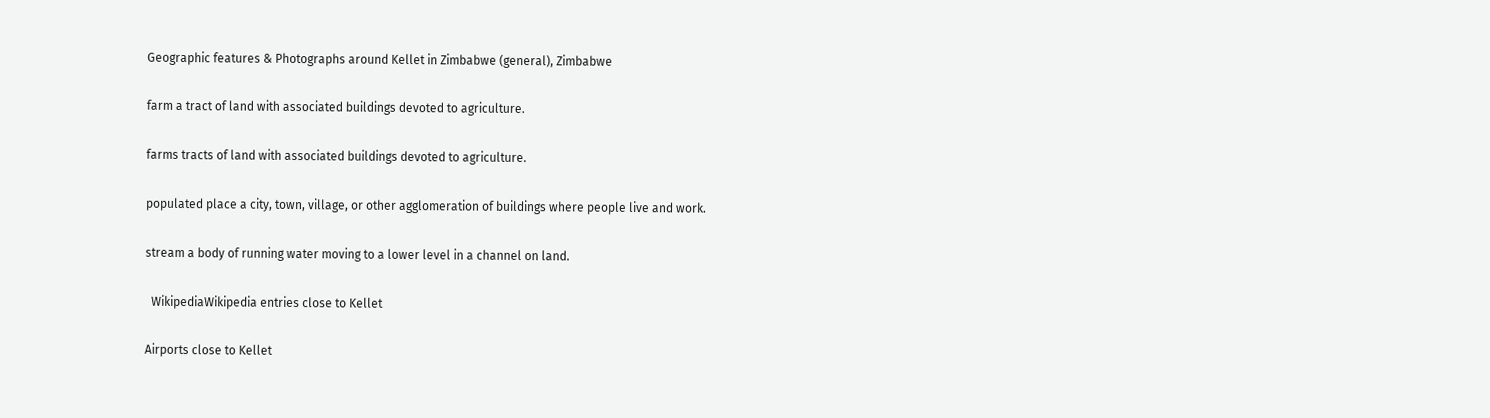Geographic features & Photographs around Kellet in Zimbabwe (general), Zimbabwe

farm a tract of land with associated buildings devoted to agriculture.

farms tracts of land with associated buildings devoted to agriculture.

populated place a city, town, village, or other agglomeration of buildings where people live and work.

stream a body of running water moving to a lower level in a channel on land.

  WikipediaWikipedia entries close to Kellet

Airports close to Kellet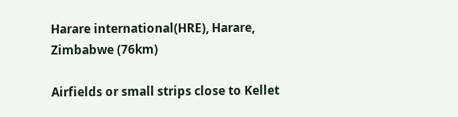Harare international(HRE), Harare, Zimbabwe (76km)

Airfields or small strips close to Kellet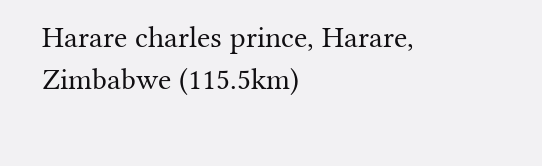Harare charles prince, Harare, Zimbabwe (115.5km)